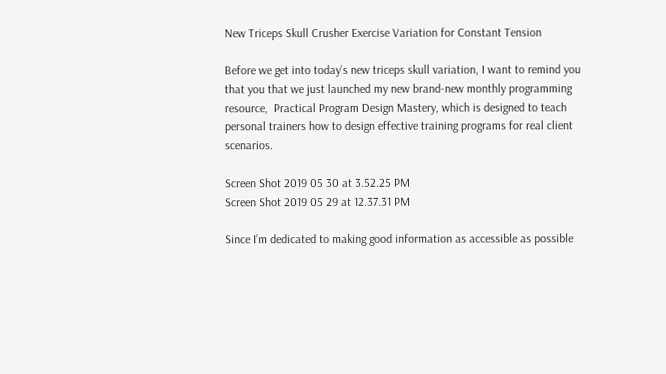New Triceps Skull Crusher Exercise Variation for Constant Tension

Before we get into today’s new triceps skull variation, I want to remind you that you that we just launched my new brand-new monthly programming resource,  Practical Program Design Mastery, which is designed to teach personal trainers how to design effective training programs for real client scenarios.

Screen Shot 2019 05 30 at 3.52.25 PM
Screen Shot 2019 05 29 at 12.37.31 PM

Since I’m dedicated to making good information as accessible as possible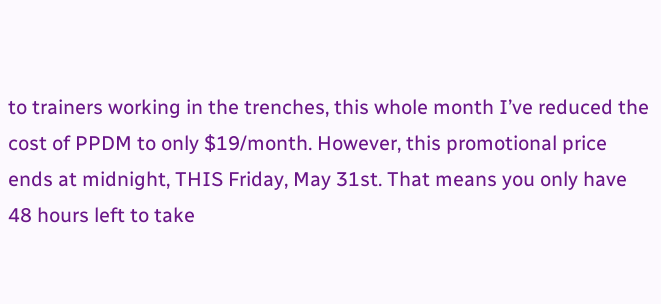to trainers working in the trenches, this whole month I’ve reduced the cost of PPDM to only $19/month. However, this promotional price ends at midnight, THIS Friday, May 31st. That means you only have 48 hours left to take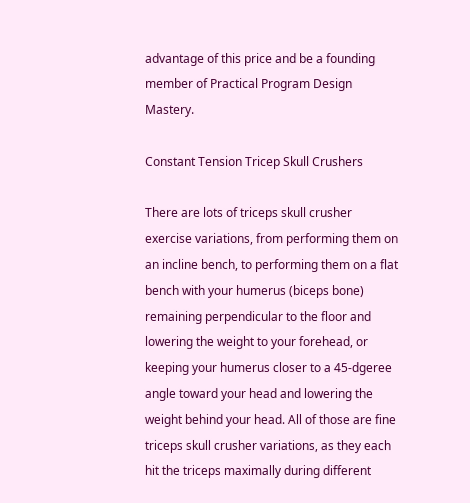advantage of this price and be a founding member of Practical Program Design Mastery.

Constant Tension Tricep Skull Crushers

There are lots of triceps skull crusher exercise variations, from performing them on an incline bench, to performing them on a flat bench with your humerus (biceps bone) remaining perpendicular to the floor and lowering the weight to your forehead, or keeping your humerus closer to a 45-dgeree angle toward your head and lowering the weight behind your head. All of those are fine triceps skull crusher variations, as they each hit the triceps maximally during different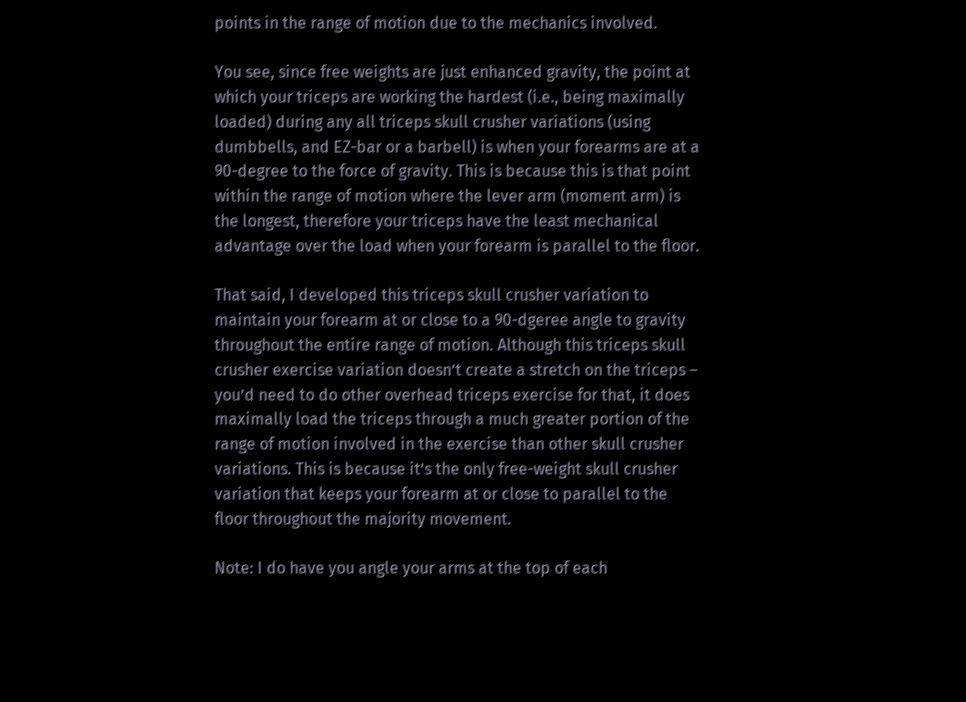points in the range of motion due to the mechanics involved.

You see, since free weights are just enhanced gravity, the point at which your triceps are working the hardest (i.e., being maximally loaded) during any all triceps skull crusher variations (using dumbbells, and EZ-bar or a barbell) is when your forearms are at a 90-degree to the force of gravity. This is because this is that point within the range of motion where the lever arm (moment arm) is the longest, therefore your triceps have the least mechanical advantage over the load when your forearm is parallel to the floor.

That said, I developed this triceps skull crusher variation to maintain your forearm at or close to a 90-dgeree angle to gravity throughout the entire range of motion. Although this triceps skull crusher exercise variation doesn’t create a stretch on the triceps – you’d need to do other overhead triceps exercise for that, it does maximally load the triceps through a much greater portion of the range of motion involved in the exercise than other skull crusher variations. This is because it’s the only free-weight skull crusher variation that keeps your forearm at or close to parallel to the floor throughout the majority movement.

Note: I do have you angle your arms at the top of each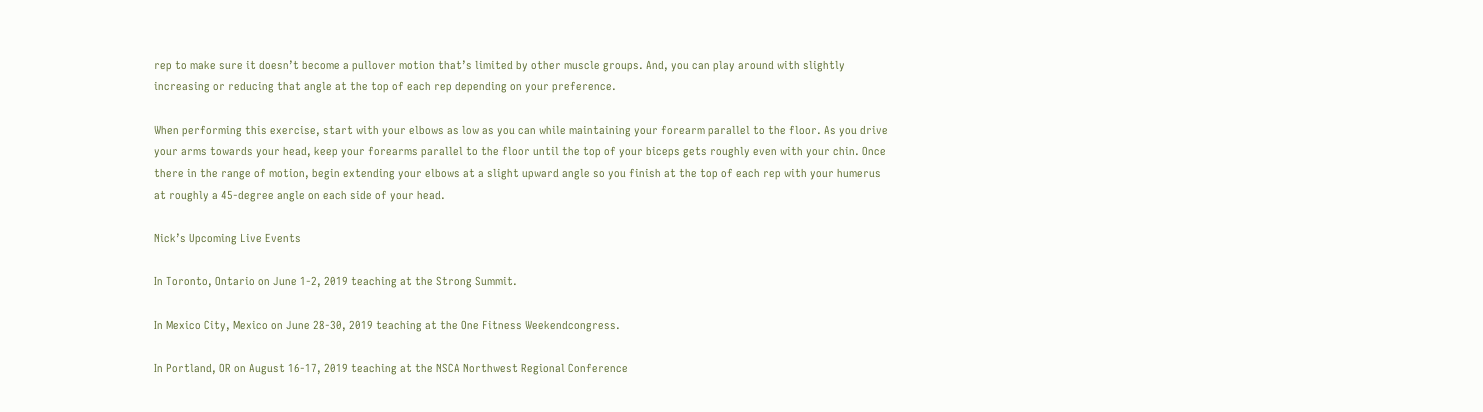rep to make sure it doesn’t become a pullover motion that’s limited by other muscle groups. And, you can play around with slightly increasing or reducing that angle at the top of each rep depending on your preference.

When performing this exercise, start with your elbows as low as you can while maintaining your forearm parallel to the floor. As you drive your arms towards your head, keep your forearms parallel to the floor until the top of your biceps gets roughly even with your chin. Once there in the range of motion, begin extending your elbows at a slight upward angle so you finish at the top of each rep with your humerus at roughly a 45-degree angle on each side of your head.

Nick’s Upcoming Live Events

In Toronto, Ontario on June 1-2, 2019 teaching at the Strong Summit.

In Mexico City, Mexico on June 28-30, 2019 teaching at the One Fitness Weekendcongress.

In Portland, OR on August 16-17, 2019 teaching at the NSCA Northwest Regional Conference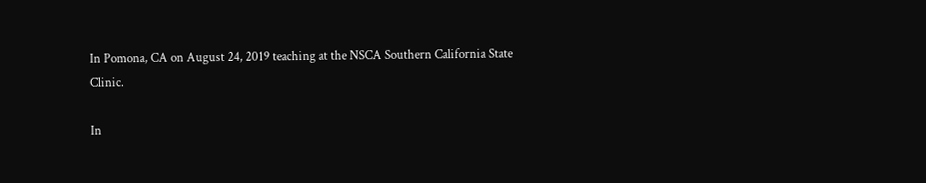In Pomona, CA on August 24, 2019 teaching at the NSCA Southern California State Clinic.

In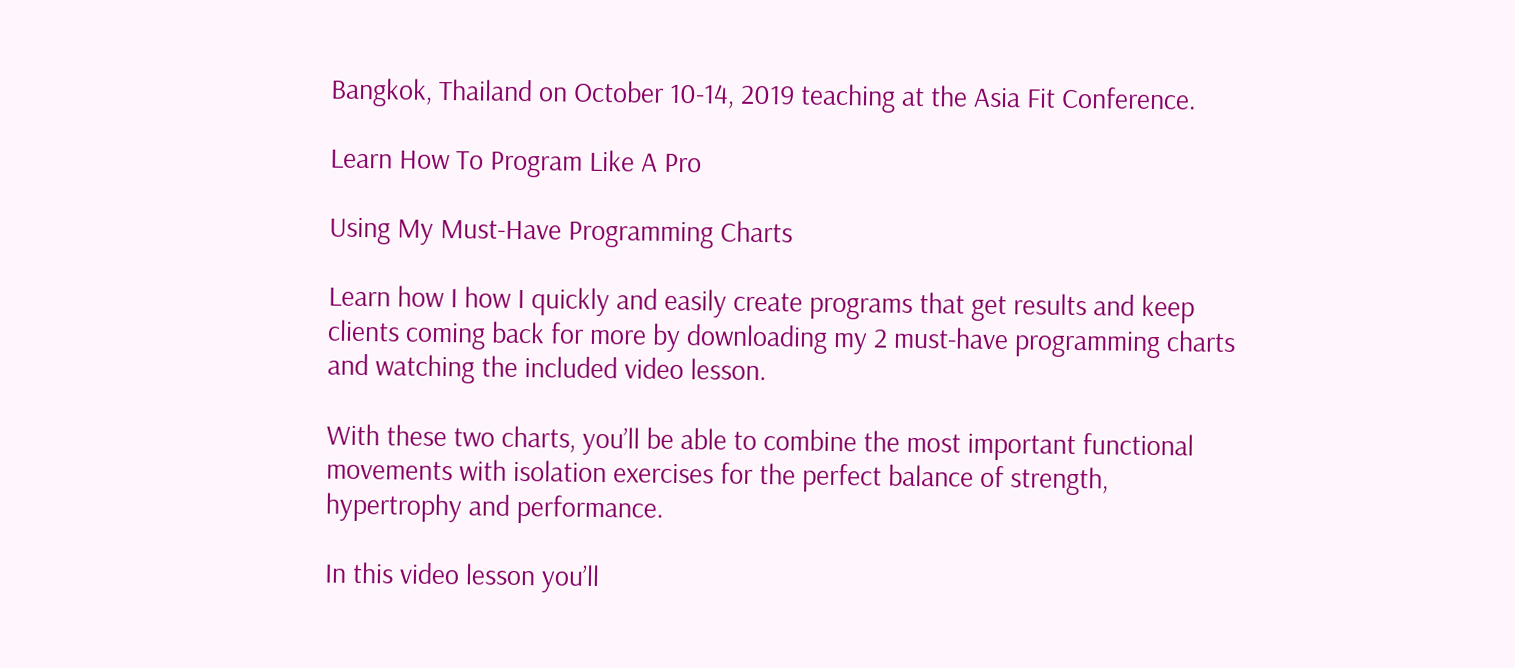Bangkok, Thailand on October 10-14, 2019 teaching at the Asia Fit Conference.

Learn How To Program Like A Pro

Using My Must-Have Programming Charts

Learn how I how I quickly and easily create programs that get results and keep clients coming back for more by downloading my 2 must-have programming charts and watching the included video lesson.

With these two charts, you’ll be able to combine the most important functional movements with isolation exercises for the perfect balance of strength, hypertrophy and performance.

In this video lesson you’ll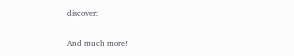discover:

And much more!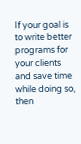If your goal is to write better programs for your clients and save time while doing so, then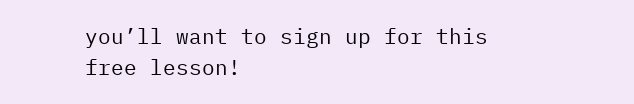you’ll want to sign up for this free lesson!